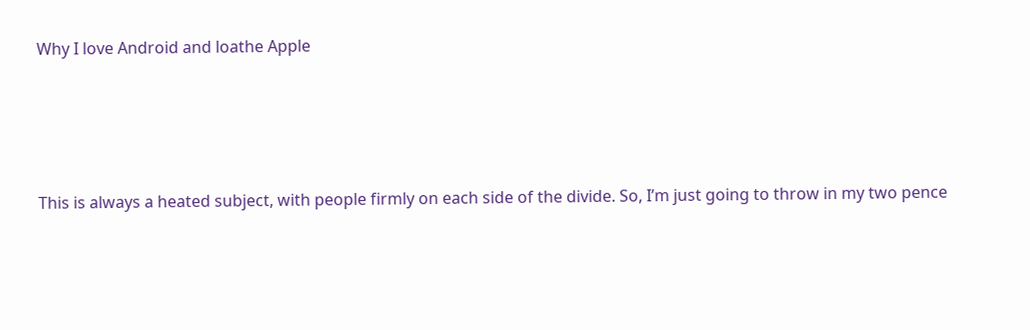Why I love Android and loathe Apple




This is always a heated subject, with people firmly on each side of the divide. So, I’m just going to throw in my two pence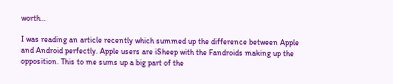worth…

I was reading an article recently which summed up the difference between Apple and Android perfectly. Apple users are iSheep with the Fandroids making up the opposition. This to me sums up a big part of the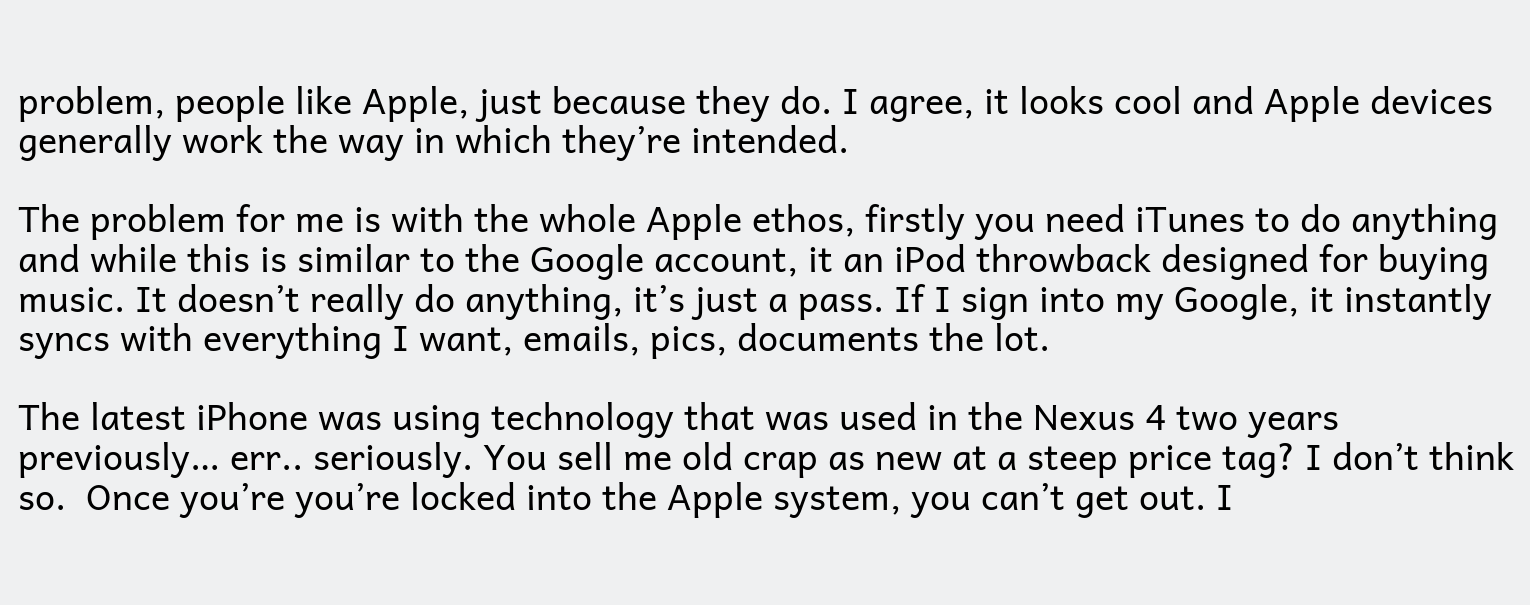problem, people like Apple, just because they do. I agree, it looks cool and Apple devices generally work the way in which they’re intended.

The problem for me is with the whole Apple ethos, firstly you need iTunes to do anything and while this is similar to the Google account, it an iPod throwback designed for buying music. It doesn’t really do anything, it’s just a pass. If I sign into my Google, it instantly syncs with everything I want, emails, pics, documents the lot.

The latest iPhone was using technology that was used in the Nexus 4 two years previously… err.. seriously. You sell me old crap as new at a steep price tag? I don’t think so.  Once you’re you’re locked into the Apple system, you can’t get out. I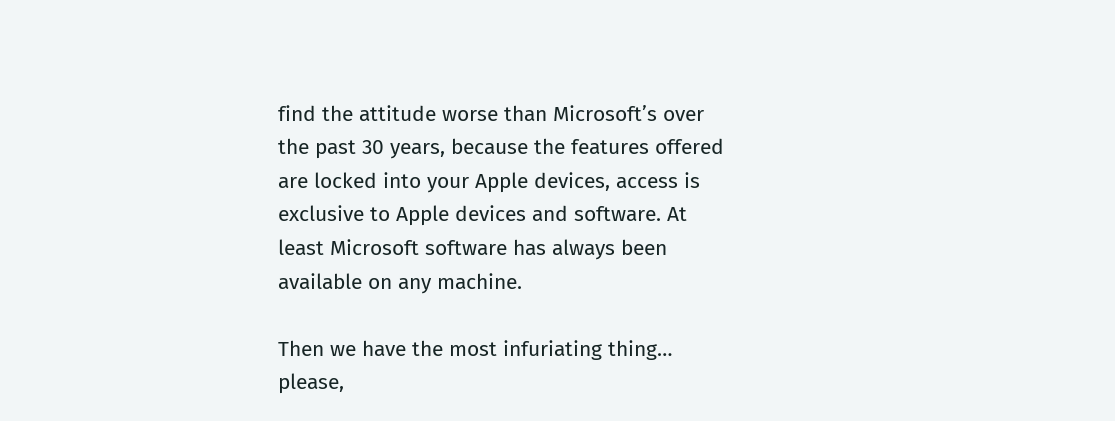find the attitude worse than Microsoft’s over the past 30 years, because the features offered are locked into your Apple devices, access is exclusive to Apple devices and software. At least Microsoft software has always been available on any machine.

Then we have the most infuriating thing… please,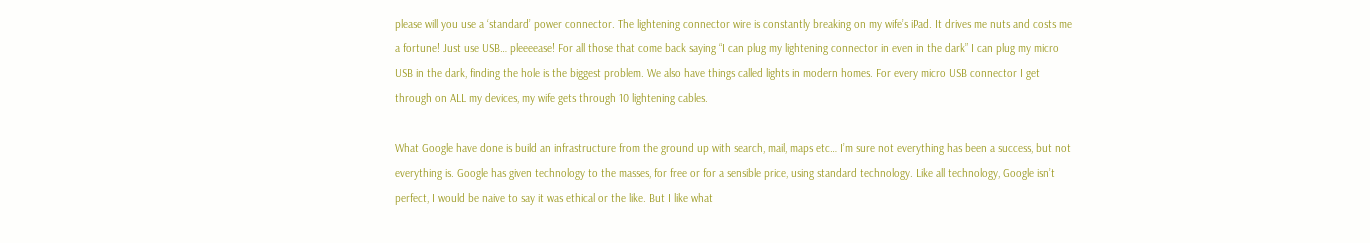please will you use a ‘standard’ power connector. The lightening connector wire is constantly breaking on my wife’s iPad. It drives me nuts and costs me a fortune! Just use USB… pleeeease! For all those that come back saying “I can plug my lightening connector in even in the dark” I can plug my micro USB in the dark, finding the hole is the biggest problem. We also have things called lights in modern homes. For every micro USB connector I get through on ALL my devices, my wife gets through 10 lightening cables.

What Google have done is build an infrastructure from the ground up with search, mail, maps etc… I’m sure not everything has been a success, but not everything is. Google has given technology to the masses, for free or for a sensible price, using standard technology. Like all technology, Google isn’t perfect, I would be naive to say it was ethical or the like. But I like what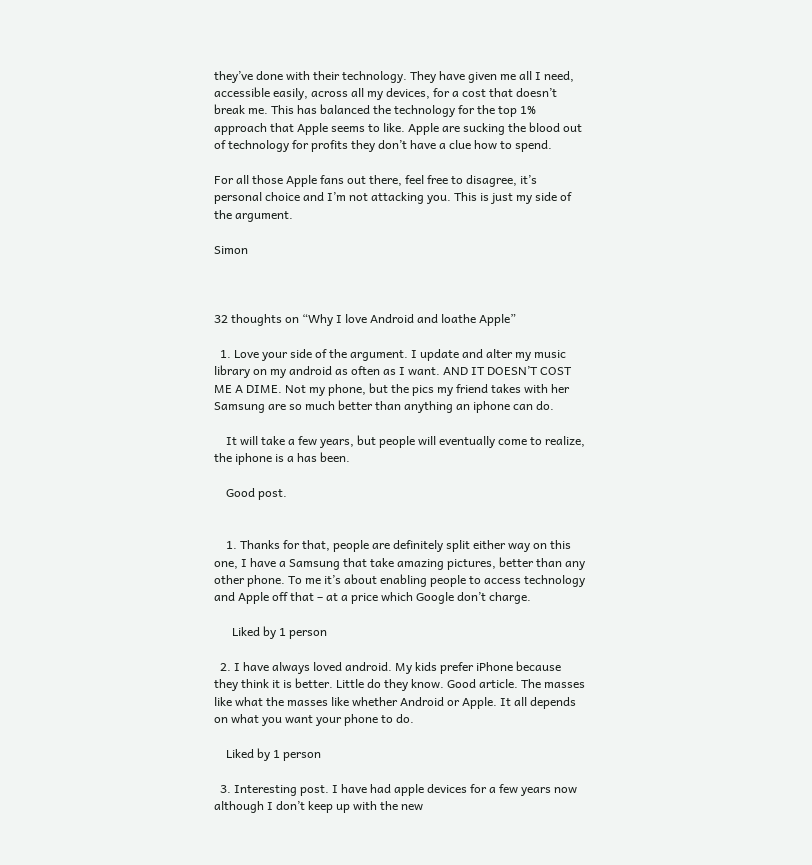they’ve done with their technology. They have given me all I need, accessible easily, across all my devices, for a cost that doesn’t break me. This has balanced the technology for the top 1% approach that Apple seems to like. Apple are sucking the blood out of technology for profits they don’t have a clue how to spend.

For all those Apple fans out there, feel free to disagree, it’s personal choice and I’m not attacking you. This is just my side of the argument.

Simon



32 thoughts on “Why I love Android and loathe Apple”

  1. Love your side of the argument. I update and alter my music library on my android as often as I want. AND IT DOESN’T COST ME A DIME. Not my phone, but the pics my friend takes with her Samsung are so much better than anything an iphone can do.

    It will take a few years, but people will eventually come to realize, the iphone is a has been.

    Good post.


    1. Thanks for that, people are definitely split either way on this one, I have a Samsung that take amazing pictures, better than any other phone. To me it’s about enabling people to access technology and Apple off that – at a price which Google don’t charge.

      Liked by 1 person

  2. I have always loved android. My kids prefer iPhone because they think it is better. Little do they know. Good article. The masses like what the masses like whether Android or Apple. It all depends on what you want your phone to do.

    Liked by 1 person

  3. Interesting post. I have had apple devices for a few years now although I don’t keep up with the new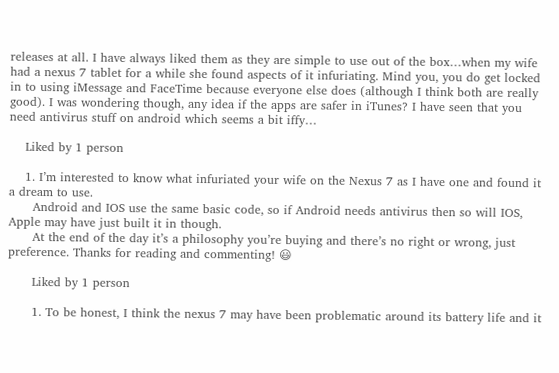releases at all. I have always liked them as they are simple to use out of the box…when my wife had a nexus 7 tablet for a while she found aspects of it infuriating. Mind you, you do get locked in to using iMessage and FaceTime because everyone else does (although I think both are really good). I was wondering though, any idea if the apps are safer in iTunes? I have seen that you need antivirus stuff on android which seems a bit iffy…

    Liked by 1 person

    1. I’m interested to know what infuriated your wife on the Nexus 7 as I have one and found it a dream to use.
      Android and IOS use the same basic code, so if Android needs antivirus then so will IOS, Apple may have just built it in though.
      At the end of the day it’s a philosophy you’re buying and there’s no right or wrong, just preference. Thanks for reading and commenting! 😃

      Liked by 1 person

      1. To be honest, I think the nexus 7 may have been problematic around its battery life and it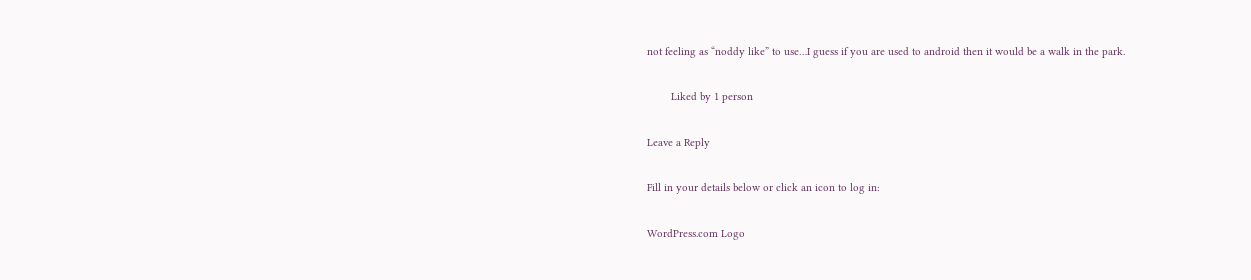not feeling as “noddy like” to use…I guess if you are used to android then it would be a walk in the park.

        Liked by 1 person

Leave a Reply

Fill in your details below or click an icon to log in:

WordPress.com Logo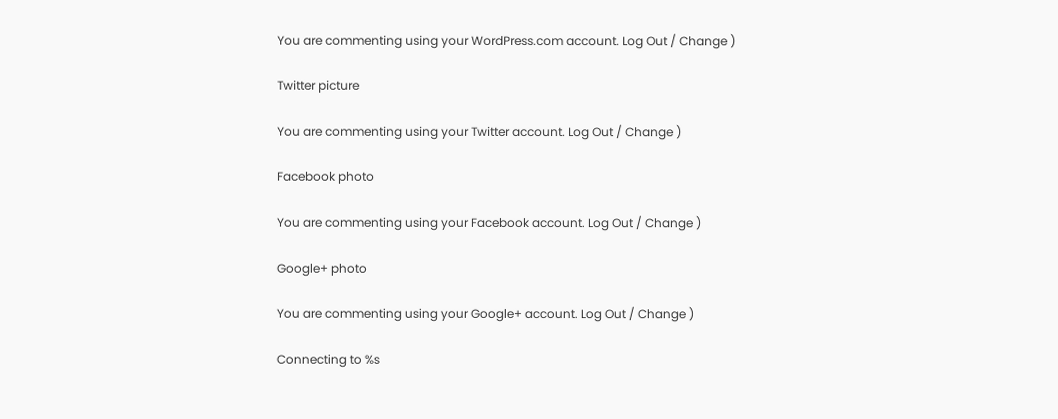You are commenting using your WordPress.com account. Log Out / Change )

Twitter picture

You are commenting using your Twitter account. Log Out / Change )

Facebook photo

You are commenting using your Facebook account. Log Out / Change )

Google+ photo

You are commenting using your Google+ account. Log Out / Change )

Connecting to %s